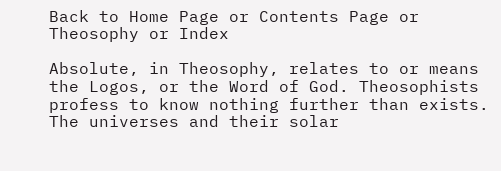Back to Home Page or Contents Page or Theosophy or Index

Absolute, in Theosophy, relates to or means the Logos, or the Word of God. Theosophists profess to know nothing further than exists. The universes and their solar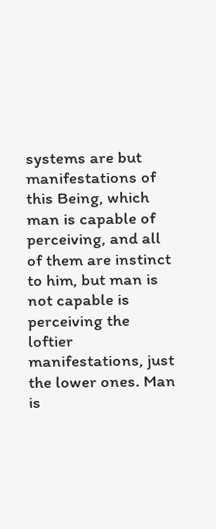systems are but manifestations of this Being, which man is capable of perceiving, and all of them are instinct to him, but man is not capable is perceiving the loftier manifestations, just the lower ones. Man is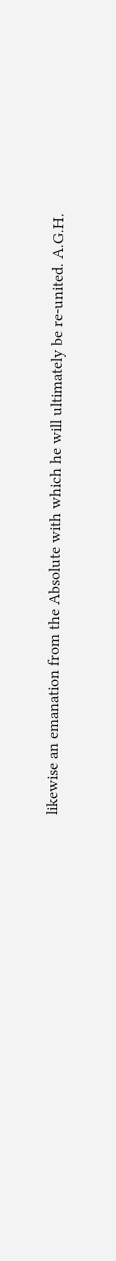likewise an emanation from the Absolute with which he will ultimately be re-united. A.G.H.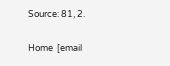Source: 81, 2.

Home  [email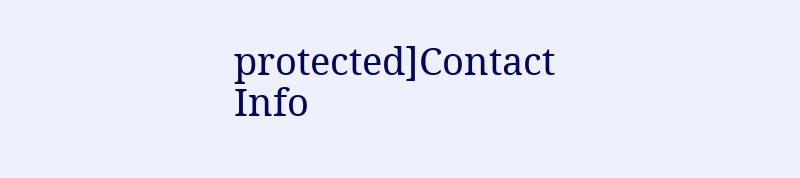protected]Contact Info